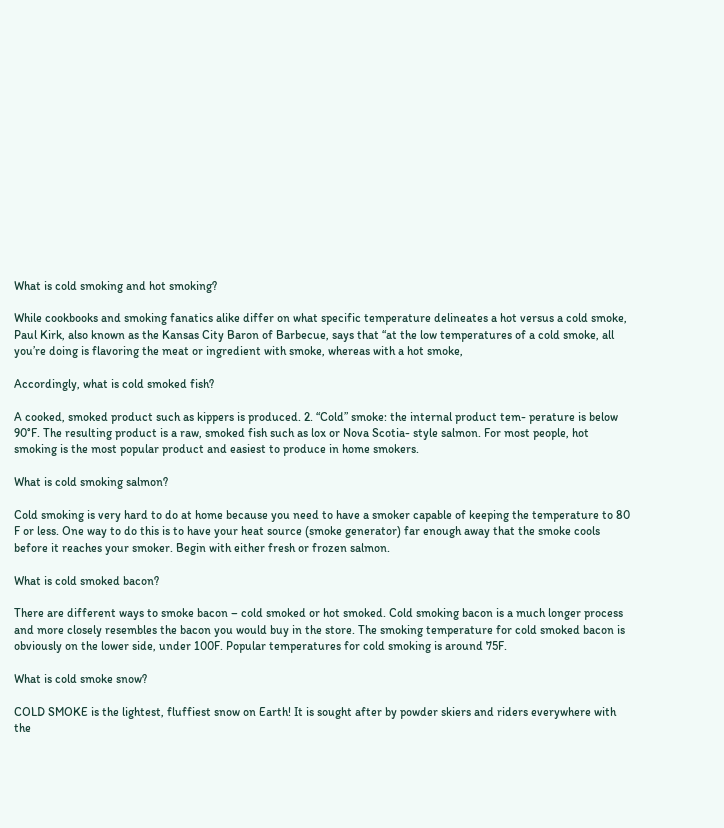What is cold smoking and hot smoking?

While cookbooks and smoking fanatics alike differ on what specific temperature delineates a hot versus a cold smoke, Paul Kirk, also known as the Kansas City Baron of Barbecue, says that “at the low temperatures of a cold smoke, all you’re doing is flavoring the meat or ingredient with smoke, whereas with a hot smoke,

Accordingly, what is cold smoked fish?

A cooked, smoked product such as kippers is produced. 2. “Cold” smoke: the internal product tem- perature is below 90°F. The resulting product is a raw, smoked fish such as lox or Nova Scotia- style salmon. For most people, hot smoking is the most popular product and easiest to produce in home smokers.

What is cold smoking salmon?

Cold smoking is very hard to do at home because you need to have a smoker capable of keeping the temperature to 80 F or less. One way to do this is to have your heat source (smoke generator) far enough away that the smoke cools before it reaches your smoker. Begin with either fresh or frozen salmon.

What is cold smoked bacon?

There are different ways to smoke bacon – cold smoked or hot smoked. Cold smoking bacon is a much longer process and more closely resembles the bacon you would buy in the store. The smoking temperature for cold smoked bacon is obviously on the lower side, under 100F. Popular temperatures for cold smoking is around 75F.

What is cold smoke snow?

COLD SMOKE is the lightest, fluffiest snow on Earth! It is sought after by powder skiers and riders everywhere with the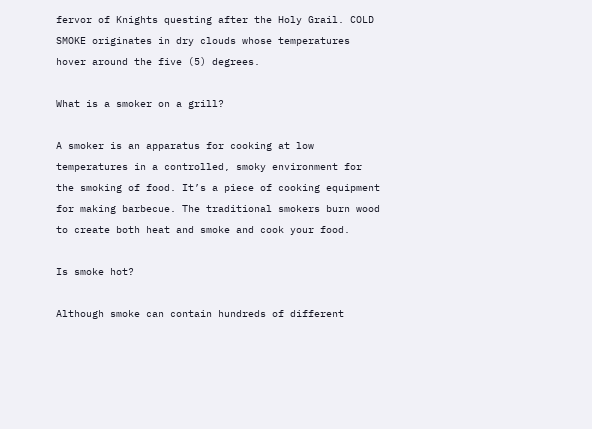fervor of Knights questing after the Holy Grail. COLD SMOKE originates in dry clouds whose temperatures hover around the five (5) degrees.

What is a smoker on a grill?

A smoker is an apparatus for cooking at low temperatures in a controlled, smoky environment for the smoking of food. It’s a piece of cooking equipment for making barbecue. The traditional smokers burn wood to create both heat and smoke and cook your food.

Is smoke hot?

Although smoke can contain hundreds of different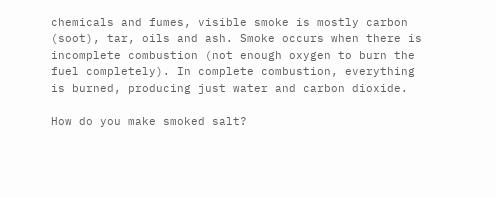chemicals and fumes, visible smoke is mostly carbon (soot), tar, oils and ash. Smoke occurs when there is incomplete combustion (not enough oxygen to burn the fuel completely). In complete combustion, everything is burned, producing just water and carbon dioxide.

How do you make smoked salt?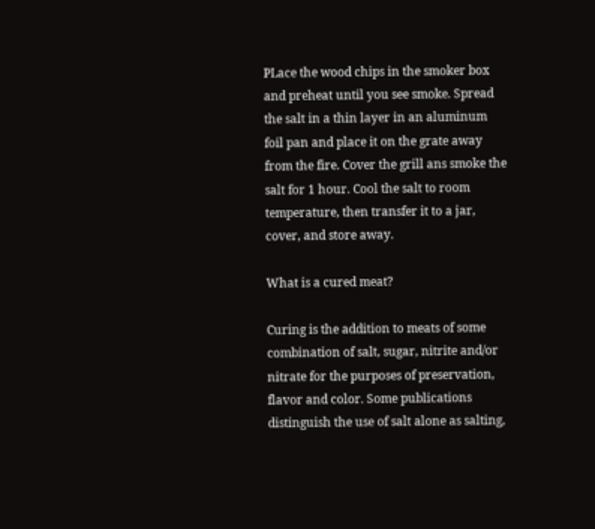PLace the wood chips in the smoker box and preheat until you see smoke. Spread the salt in a thin layer in an aluminum foil pan and place it on the grate away from the fire. Cover the grill ans smoke the salt for 1 hour. Cool the salt to room temperature, then transfer it to a jar, cover, and store away.

What is a cured meat?

Curing is the addition to meats of some combination of salt, sugar, nitrite and/or nitrate for the purposes of preservation, flavor and color. Some publications distinguish the use of salt alone as salting,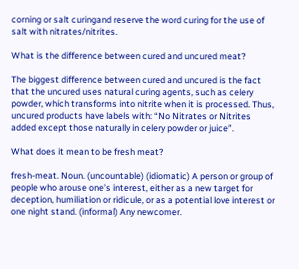corning or salt curingand reserve the word curing for the use of salt with nitrates/nitrites.

What is the difference between cured and uncured meat?

The biggest difference between cured and uncured is the fact that the uncured uses natural curing agents, such as celery powder, which transforms into nitrite when it is processed. Thus, uncured products have labels with: “No Nitrates or Nitrites added except those naturally in celery powder or juice”.

What does it mean to be fresh meat?

fresh-meat. Noun. (uncountable) (idiomatic) A person or group of people who arouse one’s interest, either as a new target for deception, humiliation or ridicule, or as a potential love interest or one night stand. (informal) Any newcomer.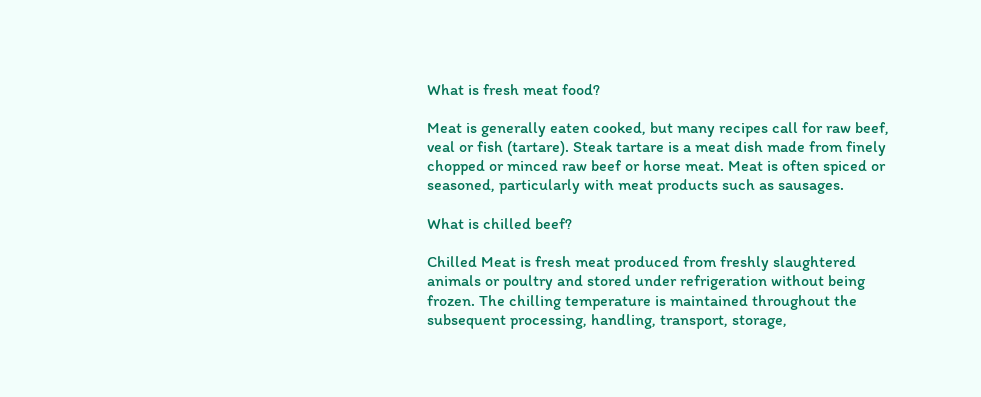What is fresh meat food?

Meat is generally eaten cooked, but many recipes call for raw beef, veal or fish (tartare). Steak tartare is a meat dish made from finely chopped or minced raw beef or horse meat. Meat is often spiced or seasoned, particularly with meat products such as sausages.

What is chilled beef?

Chilled Meat is fresh meat produced from freshly slaughtered animals or poultry and stored under refrigeration without being frozen. The chilling temperature is maintained throughout the subsequent processing, handling, transport, storage,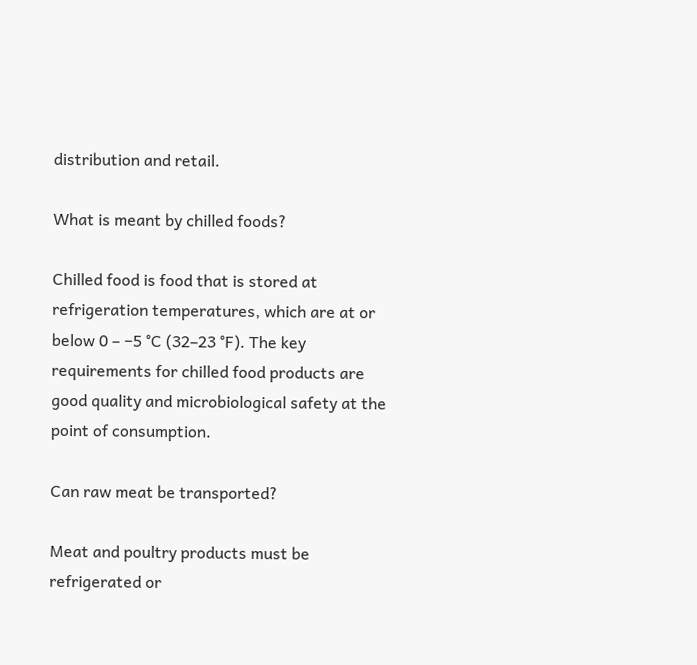distribution and retail.

What is meant by chilled foods?

Chilled food is food that is stored at refrigeration temperatures, which are at or below 0 – −5 °C (32–23 °F). The key requirements for chilled food products are good quality and microbiological safety at the point of consumption.

Can raw meat be transported?

Meat and poultry products must be refrigerated or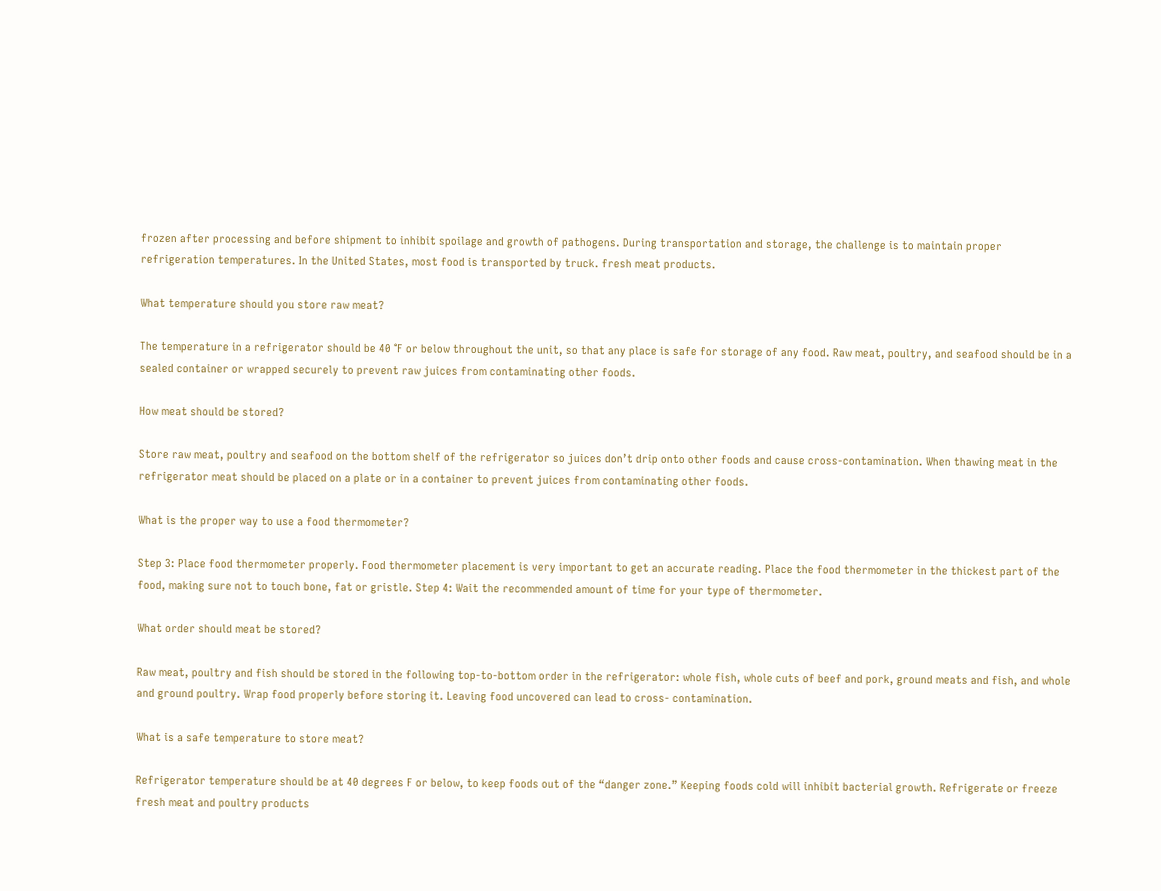frozen after processing and before shipment to inhibit spoilage and growth of pathogens. During transportation and storage, the challenge is to maintain proper refrigeration temperatures. In the United States, most food is transported by truck. fresh meat products.

What temperature should you store raw meat?

The temperature in a refrigerator should be 40 °F or below throughout the unit, so that any place is safe for storage of any food. Raw meat, poultry, and seafood should be in a sealed container or wrapped securely to prevent raw juices from contaminating other foods.

How meat should be stored?

Store raw meat, poultry and seafood on the bottom shelf of the refrigerator so juices don’t drip onto other foods and cause cross-contamination. When thawing meat in the refrigerator meat should be placed on a plate or in a container to prevent juices from contaminating other foods.

What is the proper way to use a food thermometer?

Step 3: Place food thermometer properly. Food thermometer placement is very important to get an accurate reading. Place the food thermometer in the thickest part of the food, making sure not to touch bone, fat or gristle. Step 4: Wait the recommended amount of time for your type of thermometer.

What order should meat be stored?

Raw meat, poultry and fish should be stored in the following top-to-bottom order in the refrigerator: whole fish, whole cuts of beef and pork, ground meats and fish, and whole and ground poultry. Wrap food properly before storing it. Leaving food uncovered can lead to cross- contamination.

What is a safe temperature to store meat?

Refrigerator temperature should be at 40 degrees F or below, to keep foods out of the “danger zone.” Keeping foods cold will inhibit bacterial growth. Refrigerate or freeze fresh meat and poultry products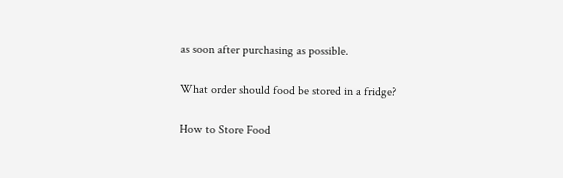as soon after purchasing as possible.

What order should food be stored in a fridge?

How to Store Food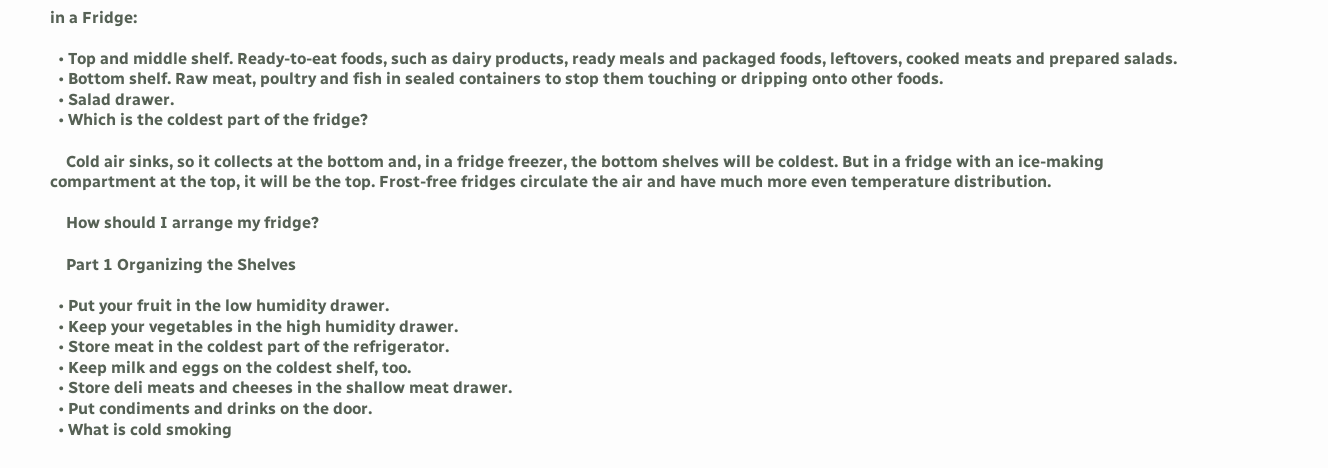in a Fridge:

  • Top and middle shelf. Ready-to-eat foods, such as dairy products, ready meals and packaged foods, leftovers, cooked meats and prepared salads.
  • Bottom shelf. Raw meat, poultry and fish in sealed containers to stop them touching or dripping onto other foods.
  • Salad drawer.
  • Which is the coldest part of the fridge?

    Cold air sinks, so it collects at the bottom and, in a fridge freezer, the bottom shelves will be coldest. But in a fridge with an ice-making compartment at the top, it will be the top. Frost-free fridges circulate the air and have much more even temperature distribution.

    How should I arrange my fridge?

    Part 1 Organizing the Shelves

  • Put your fruit in the low humidity drawer.
  • Keep your vegetables in the high humidity drawer.
  • Store meat in the coldest part of the refrigerator.
  • Keep milk and eggs on the coldest shelf, too.
  • Store deli meats and cheeses in the shallow meat drawer.
  • Put condiments and drinks on the door.
  • What is cold smoking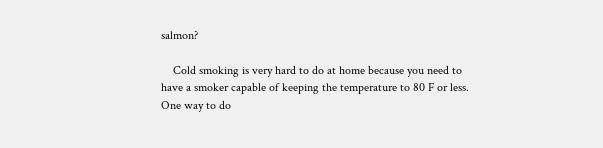salmon?

    Cold smoking is very hard to do at home because you need to have a smoker capable of keeping the temperature to 80 F or less. One way to do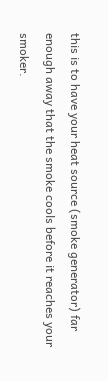this is to have your heat source (smoke generator) far enough away that the smoke cools before it reaches your smoker.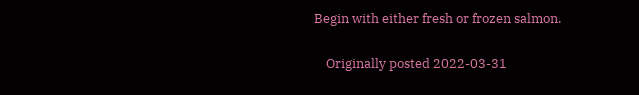Begin with either fresh or frozen salmon.

    Originally posted 2022-03-31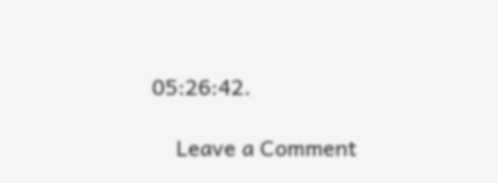05:26:42.

    Leave a Comment